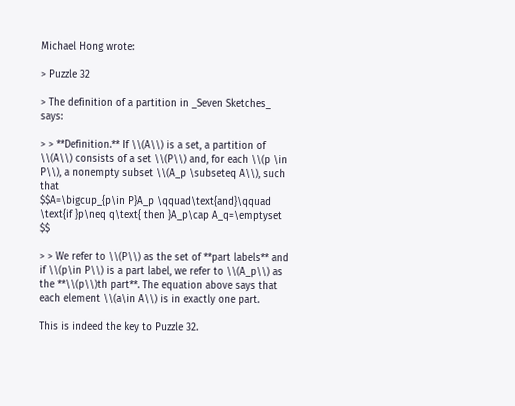Michael Hong wrote:

> Puzzle 32

> The definition of a partition in _Seven Sketches_ says:

> > **Definition.** If \\(A\\) is a set, a partition of \\(A\\) consists of a set \\(P\\) and, for each \\(p \in P\\), a nonempty subset \\(A_p \subseteq A\\), such that
$$A=\bigcup_{p\in P}A_p \qquad\text{and}\qquad \text{if }p\neq q\text{ then }A_p\cap A_q=\emptyset $$

> > We refer to \\(P\\) as the set of **part labels** and if \\(p\in P\\) is a part label, we refer to \\(A_p\\) as the **\\(p\\)th part**. The equation above says that each element \\(a\in A\\) is in exactly one part.

This is indeed the key to Puzzle 32.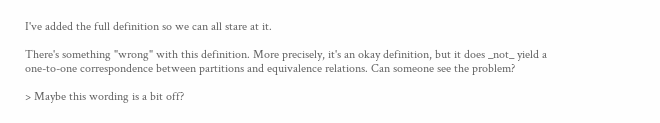I've added the full definition so we can all stare at it.

There's something "wrong" with this definition. More precisely, it's an okay definition, but it does _not_ yield a one-to-one correspondence between partitions and equivalence relations. Can someone see the problem?

> Maybe this wording is a bit off?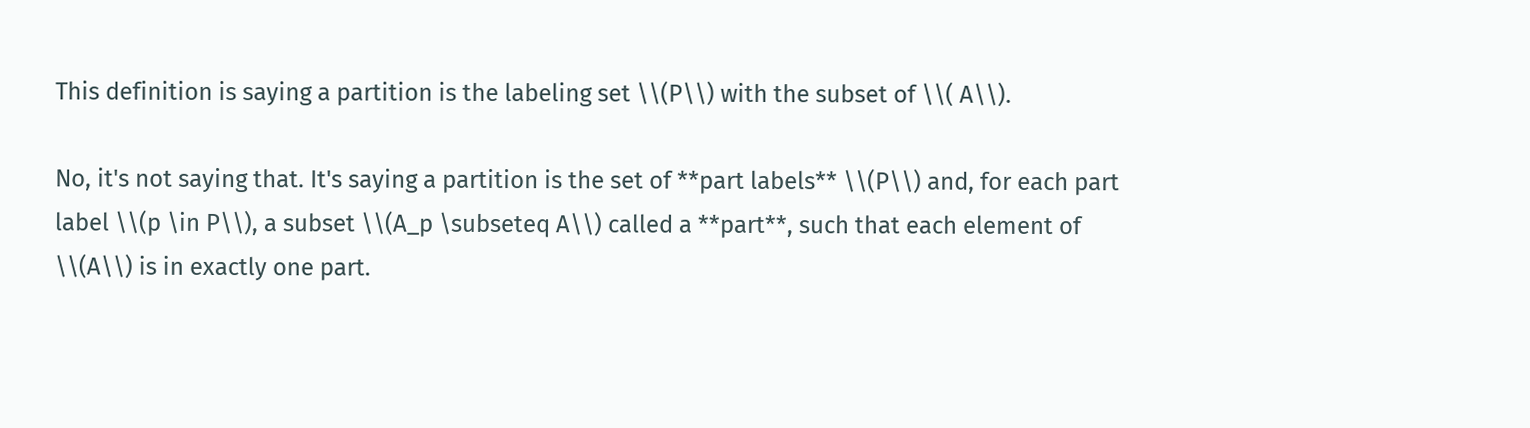This definition is saying a partition is the labeling set \\(P\\) with the subset of \\( A\\).

No, it's not saying that. It's saying a partition is the set of **part labels** \\(P\\) and, for each part label \\(p \in P\\), a subset \\(A_p \subseteq A\\) called a **part**, such that each element of \\(A\\) is in exactly one part.